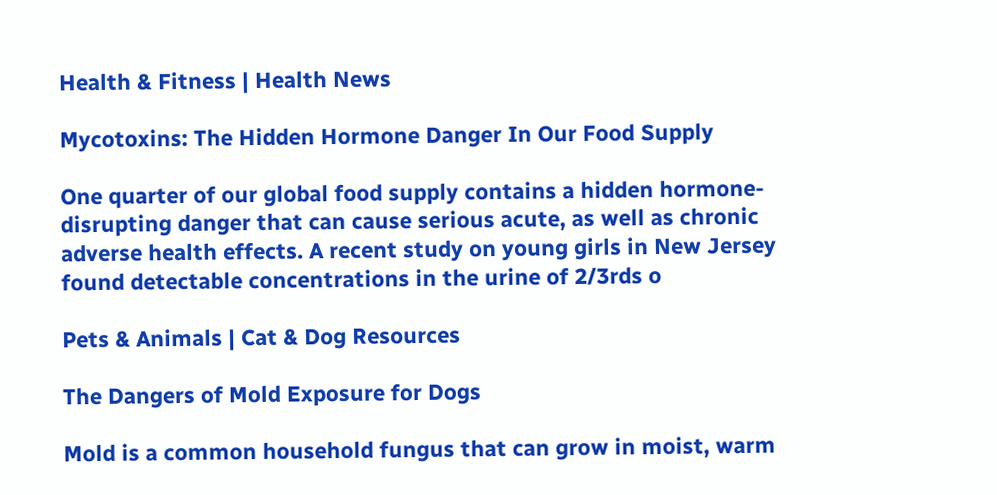Health & Fitness | Health News

Mycotoxins: The Hidden Hormone Danger In Our Food Supply

One quarter of our global food supply contains a hidden hormone-disrupting danger that can cause serious acute, as well as chronic adverse health effects. A recent study on young girls in New Jersey found detectable concentrations in the urine of 2/3rds o

Pets & Animals | Cat & Dog Resources

The Dangers of Mold Exposure for Dogs

Mold is a common household fungus that can grow in moist, warm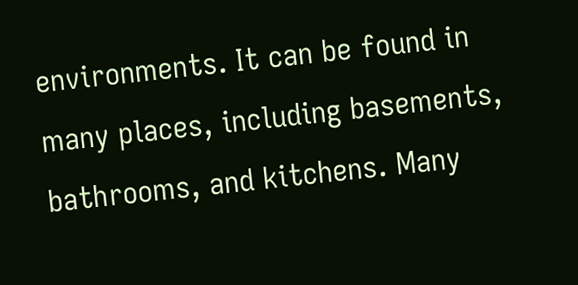environments. It can be found in many places, including basements, bathrooms, and kitchens. Many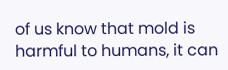of us know that mold is harmful to humans, it can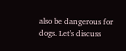also be dangerous for dogs. Let's discuss